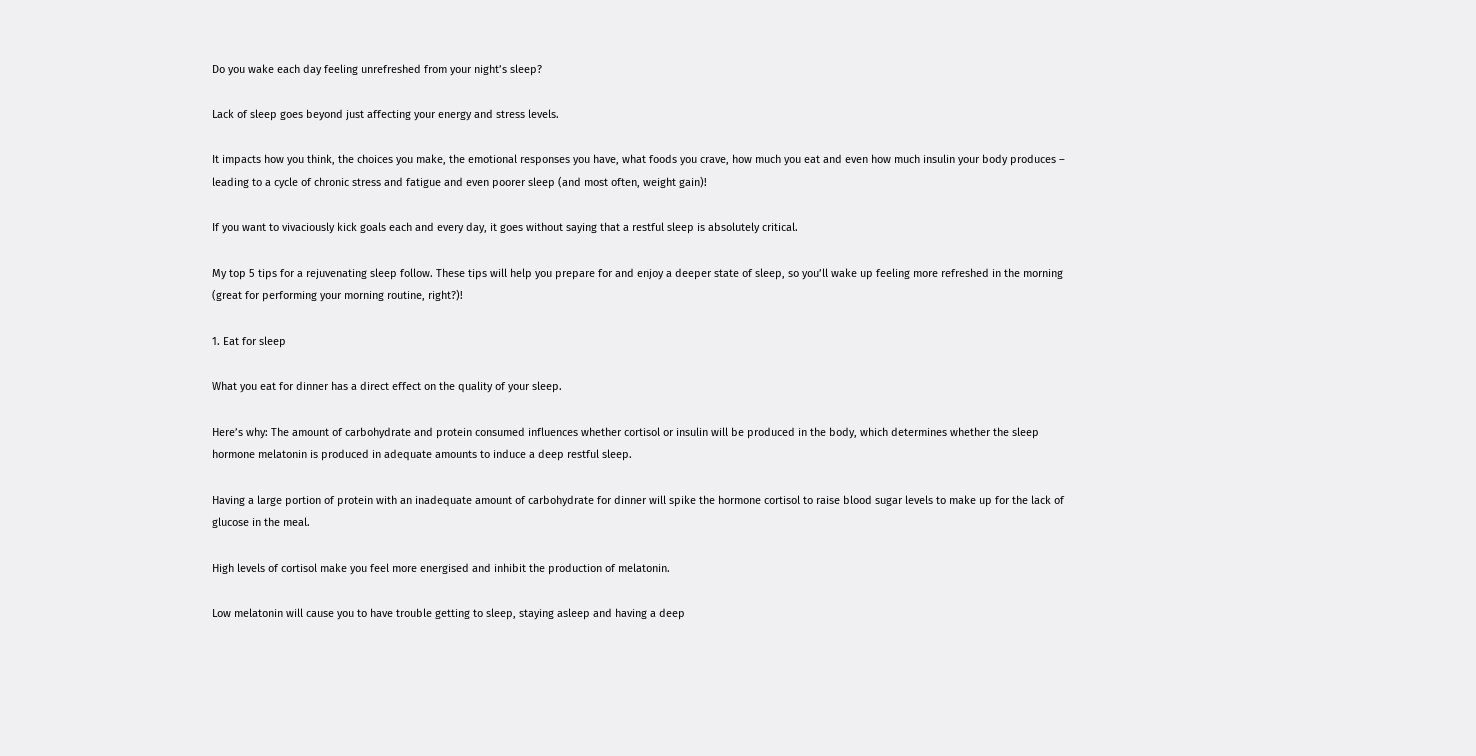Do you wake each day feeling unrefreshed from your nightʼs sleep?

Lack of sleep goes beyond just affecting your energy and stress levels.

It impacts how you think, the choices you make, the emotional responses you have, what foods you crave, how much you eat and even how much insulin your body produces – leading to a cycle of chronic stress and fatigue and even poorer sleep (and most often, weight gain)!

If you want to vivaciously kick goals each and every day, it goes without saying that a restful sleep is absolutely critical.

My top 5 tips for a rejuvenating sleep follow. These tips will help you prepare for and enjoy a deeper state of sleep, so youʼll wake up feeling more refreshed in the morning (great for performing your morning routine, right?)!

1. Eat for sleep

What you eat for dinner has a direct effect on the quality of your sleep.

Hereʼs why: The amount of carbohydrate and protein consumed influences whether cortisol or insulin will be produced in the body, which determines whether the sleep hormone melatonin is produced in adequate amounts to induce a deep restful sleep.

Having a large portion of protein with an inadequate amount of carbohydrate for dinner will spike the hormone cortisol to raise blood sugar levels to make up for the lack of glucose in the meal.

High levels of cortisol make you feel more energised and inhibit the production of melatonin.

Low melatonin will cause you to have trouble getting to sleep, staying asleep and having a deep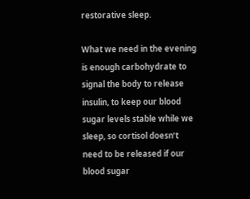restorative sleep.

What we need in the evening is enough carbohydrate to signal the body to release insulin, to keep our blood sugar levels stable while we sleep, so cortisol doesn’t need to be released if our blood sugar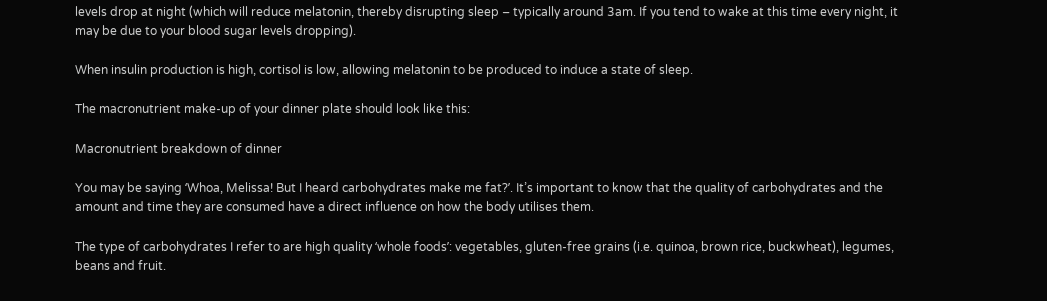levels drop at night (which will reduce melatonin, thereby disrupting sleep – typically around 3am. If you tend to wake at this time every night, it may be due to your blood sugar levels dropping).

When insulin production is high, cortisol is low, allowing melatonin to be produced to induce a state of sleep.

The macronutrient make-up of your dinner plate should look like this:

Macronutrient breakdown of dinner

You may be saying ʻWhoa, Melissa! But I heard carbohydrates make me fat?ʼ. It’s important to know that the quality of carbohydrates and the amount and time they are consumed have a direct influence on how the body utilises them.

The type of carbohydrates I refer to are high quality ʻwhole foodsʼ: vegetables, gluten-free grains (i.e. quinoa, brown rice, buckwheat), legumes, beans and fruit.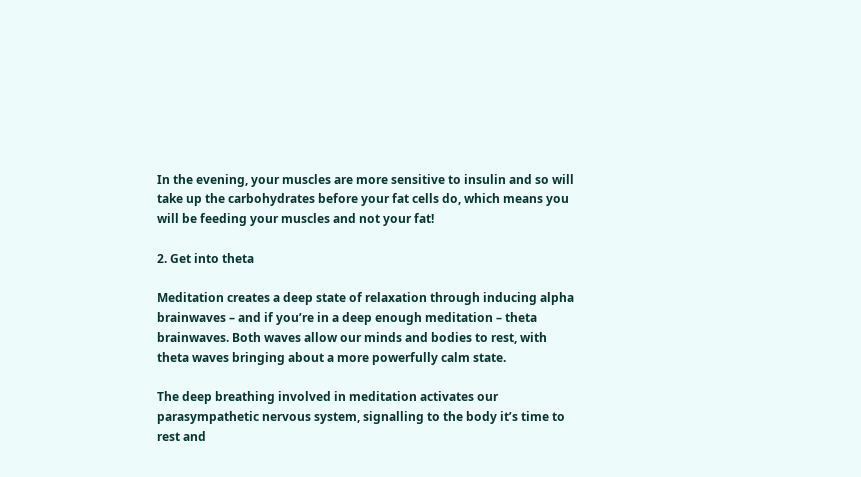In the evening, your muscles are more sensitive to insulin and so will take up the carbohydrates before your fat cells do, which means you will be feeding your muscles and not your fat!

2. Get into theta

Meditation creates a deep state of relaxation through inducing alpha brainwaves – and if you’re in a deep enough meditation – theta brainwaves. Both waves allow our minds and bodies to rest, with theta waves bringing about a more powerfully calm state.

The deep breathing involved in meditation activates our parasympathetic nervous system, signalling to the body it’s time to rest and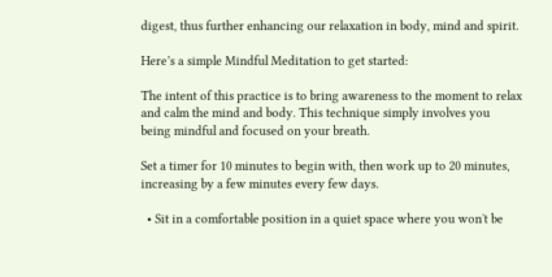digest, thus further enhancing our relaxation in body, mind and spirit.

Here’s a simple Mindful Meditation to get started:

The intent of this practice is to bring awareness to the moment to relax and calm the mind and body. This technique simply involves you being mindful and focused on your breath.

Set a timer for 10 minutes to begin with, then work up to 20 minutes, increasing by a few minutes every few days.

  • Sit in a comfortable position in a quiet space where you wonʼt be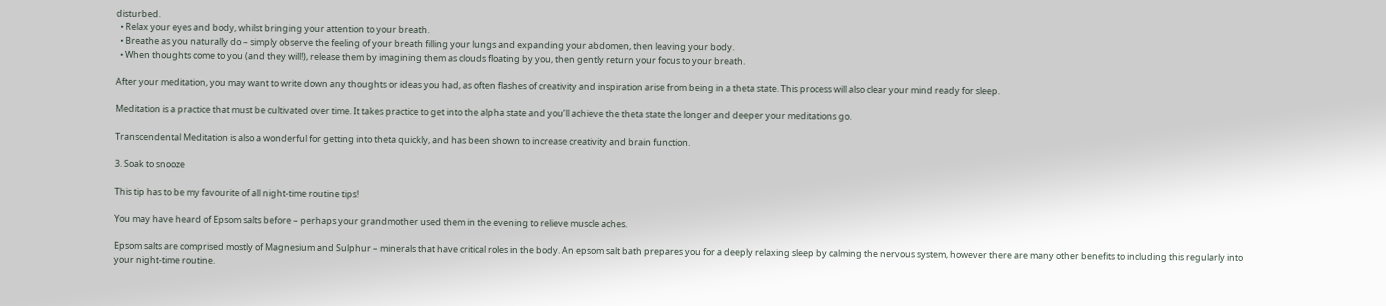disturbed.
  • Relax your eyes and body, whilst bringing your attention to your breath.
  • Breathe as you naturally do – simply observe the feeling of your breath filling your lungs and expanding your abdomen, then leaving your body.
  • When thoughts come to you (and they will!), release them by imagining them as clouds floating by you, then gently return your focus to your breath.

After your meditation, you may want to write down any thoughts or ideas you had, as often flashes of creativity and inspiration arise from being in a theta state. This process will also clear your mind ready for sleep.

Meditation is a practice that must be cultivated over time. It takes practice to get into the alpha state and you’ll achieve the theta state the longer and deeper your meditations go.

Transcendental Meditation is also a wonderful for getting into theta quickly, and has been shown to increase creativity and brain function.

3. Soak to snooze

This tip has to be my favourite of all night-time routine tips!

You may have heard of Epsom salts before – perhaps your grandmother used them in the evening to relieve muscle aches.

Epsom salts are comprised mostly of Magnesium and Sulphur – minerals that have critical roles in the body. An epsom salt bath prepares you for a deeply relaxing sleep by calming the nervous system, however there are many other benefits to including this regularly into your night-time routine.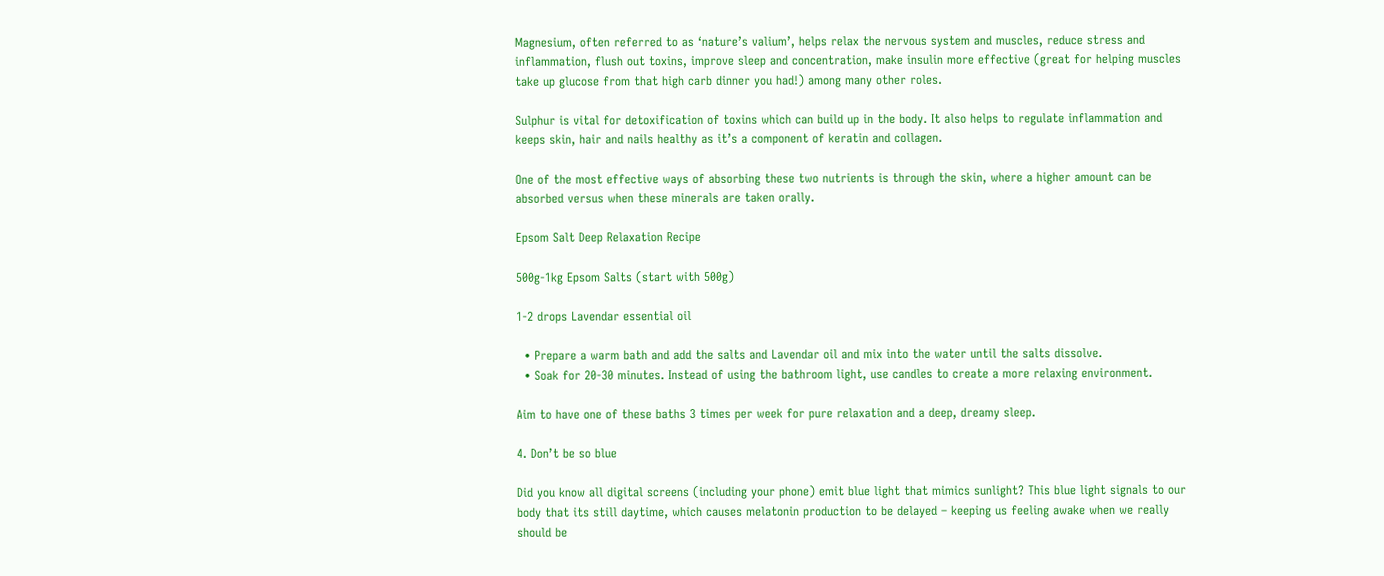Magnesium, often referred to as ‘nature’s valium’, helps relax the nervous system and muscles, reduce stress and inflammation, flush out toxins, improve sleep and concentration, make insulin more effective (great for helping muscles take up glucose from that high carb dinner you had!) among many other roles.

Sulphur is vital for detoxification of toxins which can build up in the body. It also helps to regulate inflammation and keeps skin, hair and nails healthy as it’s a component of keratin and collagen.

One of the most effective ways of absorbing these two nutrients is through the skin, where a higher amount can be absorbed versus when these minerals are taken orally.

Epsom Salt Deep Relaxation Recipe

500g-1kg Epsom Salts (start with 500g)

1-2 drops Lavendar essential oil

  • Prepare a warm bath and add the salts and Lavendar oil and mix into the water until the salts dissolve.
  • Soak for 20-30 minutes. Instead of using the bathroom light, use candles to create a more relaxing environment.

Aim to have one of these baths 3 times per week for pure relaxation and a deep, dreamy sleep.

4. Donʼt be so blue

Did you know all digital screens (including your phone) emit blue light that mimics sunlight? This blue light signals to our body that its still daytime, which causes melatonin production to be delayed – keeping us feeling awake when we really should be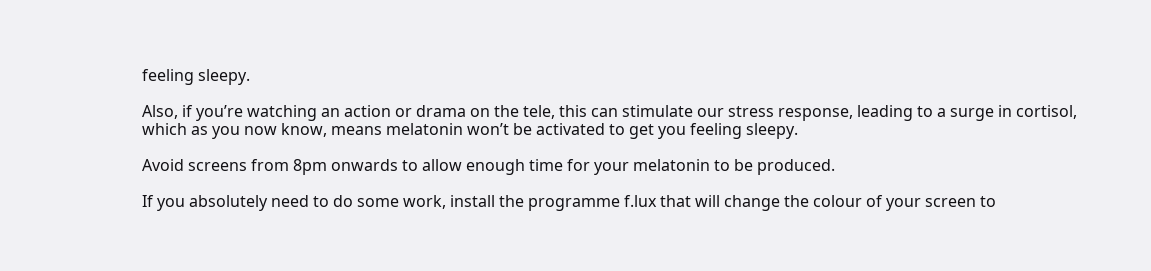feeling sleepy.

Also, if youʼre watching an action or drama on the tele, this can stimulate our stress response, leading to a surge in cortisol, which as you now know, means melatonin wonʼt be activated to get you feeling sleepy.

Avoid screens from 8pm onwards to allow enough time for your melatonin to be produced.

If you absolutely need to do some work, install the programme f.lux that will change the colour of your screen to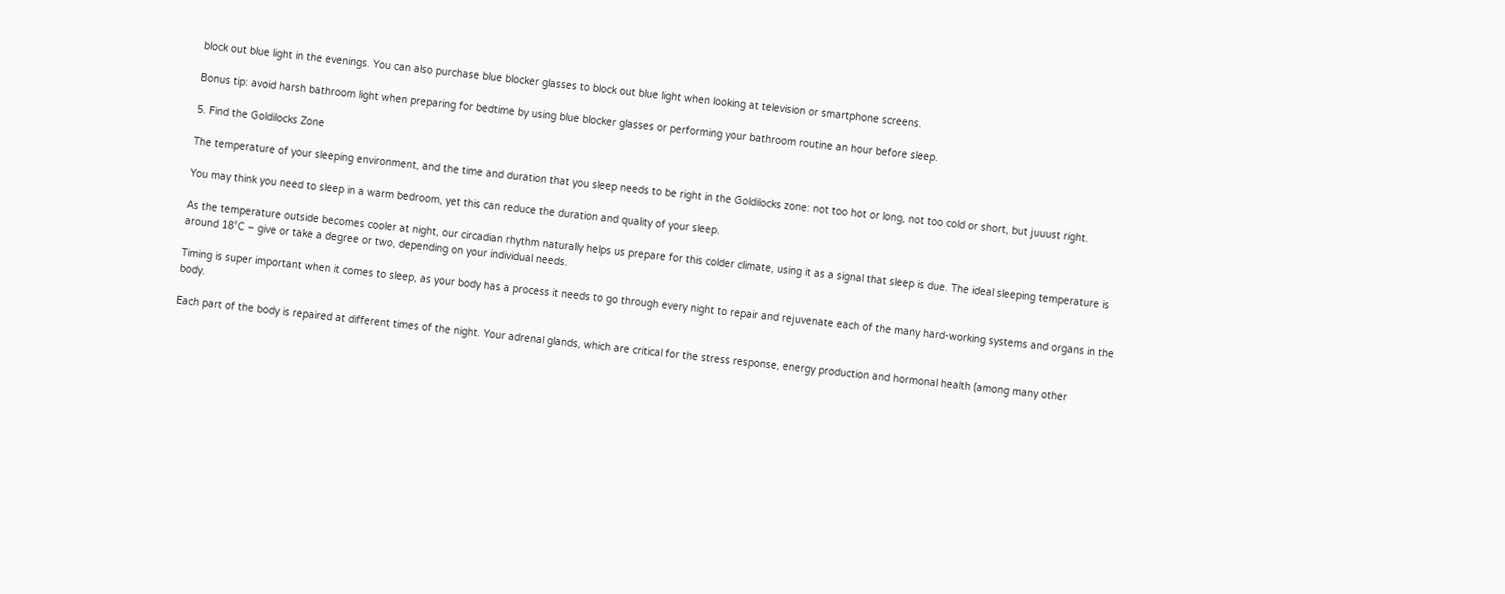block out blue light in the evenings. You can also purchase blue blocker glasses to block out blue light when looking at television or smartphone screens.

Bonus tip: avoid harsh bathroom light when preparing for bedtime by using blue blocker glasses or performing your bathroom routine an hour before sleep.

5. Find the Goldilocks Zone

The temperature of your sleeping environment, and the time and duration that you sleep needs to be right in the Goldilocks zone: not too hot or long, not too cold or short, but juuust right.

You may think you need to sleep in a warm bedroom, yet this can reduce the duration and quality of your sleep.

As the temperature outside becomes cooler at night, our circadian rhythm naturally helps us prepare for this colder climate, using it as a signal that sleep is due. The ideal sleeping temperature is around 18°C – give or take a degree or two, depending on your individual needs.

Timing is super important when it comes to sleep, as your body has a process it needs to go through every night to repair and rejuvenate each of the many hard-working systems and organs in the body.

Each part of the body is repaired at different times of the night. Your adrenal glands, which are critical for the stress response, energy production and hormonal health (among many other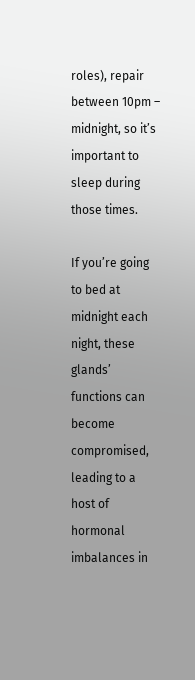roles), repair between 10pm – midnight, so it’s important to sleep during those times.

If you’re going to bed at midnight each night, these glandsʼ functions can become compromised, leading to a host of hormonal imbalances in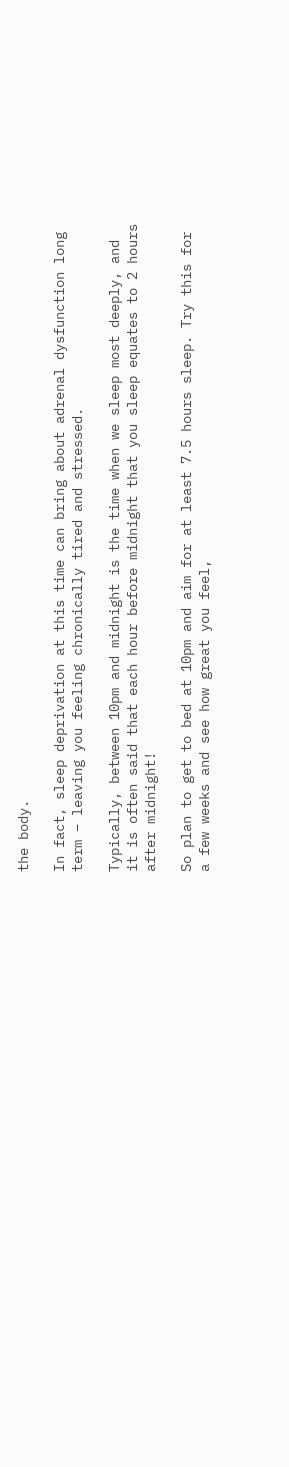the body.

In fact, sleep deprivation at this time can bring about adrenal dysfunction long term – leaving you feeling chronically tired and stressed.

Typically, between 10pm and midnight is the time when we sleep most deeply, and it is often said that each hour before midnight that you sleep equates to 2 hours after midnight!

So plan to get to bed at 10pm and aim for at least 7.5 hours sleep. Try this for a few weeks and see how great you feel,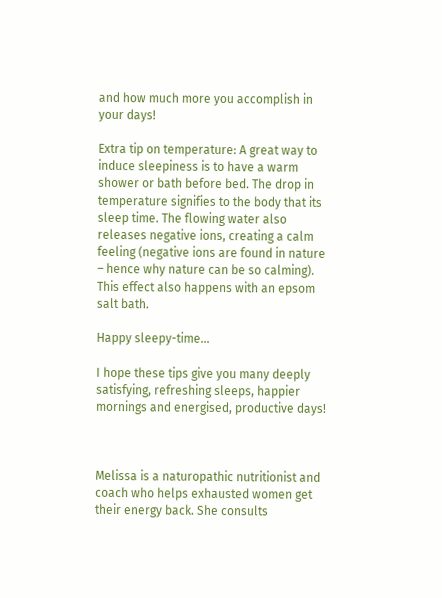and how much more you accomplish in your days!

Extra tip on temperature: A great way to induce sleepiness is to have a warm shower or bath before bed. The drop in temperature signifies to the body that its sleep time. The flowing water also releases negative ions, creating a calm feeling (negative ions are found in nature – hence why nature can be so calming). This effect also happens with an epsom salt bath.

Happy sleepy-time…

I hope these tips give you many deeply satisfying, refreshing sleeps, happier mornings and energised, productive days!



Melissa is a naturopathic nutritionist and coach who helps exhausted women get their energy back. She consults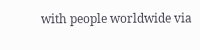with people worldwide via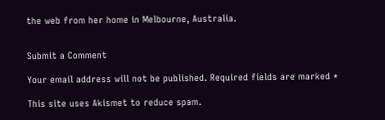the web from her home in Melbourne, Australia.


Submit a Comment

Your email address will not be published. Required fields are marked *

This site uses Akismet to reduce spam.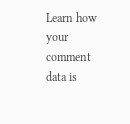Learn how your comment data is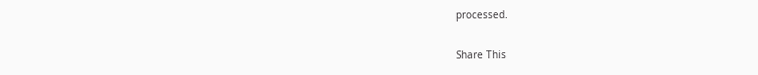processed.

Share This